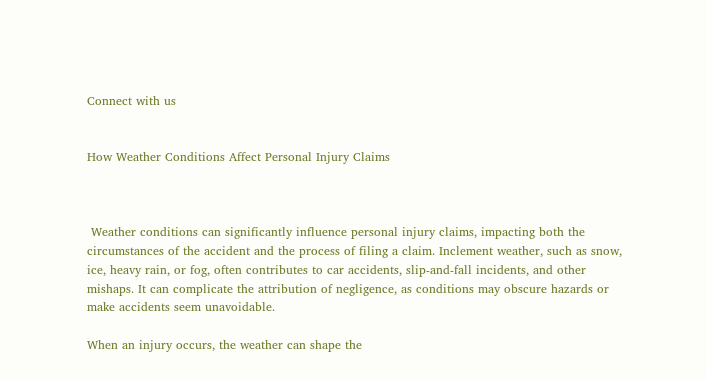Connect with us


How Weather Conditions Affect Personal Injury Claims



 Weather conditions can significantly influence personal injury claims, impacting both the circumstances of the accident and the process of filing a claim. Inclement weather, such as snow, ice, heavy rain, or fog, often contributes to car accidents, slip-and-fall incidents, and other mishaps. It can complicate the attribution of negligence, as conditions may obscure hazards or make accidents seem unavoidable.

When an injury occurs, the weather can shape the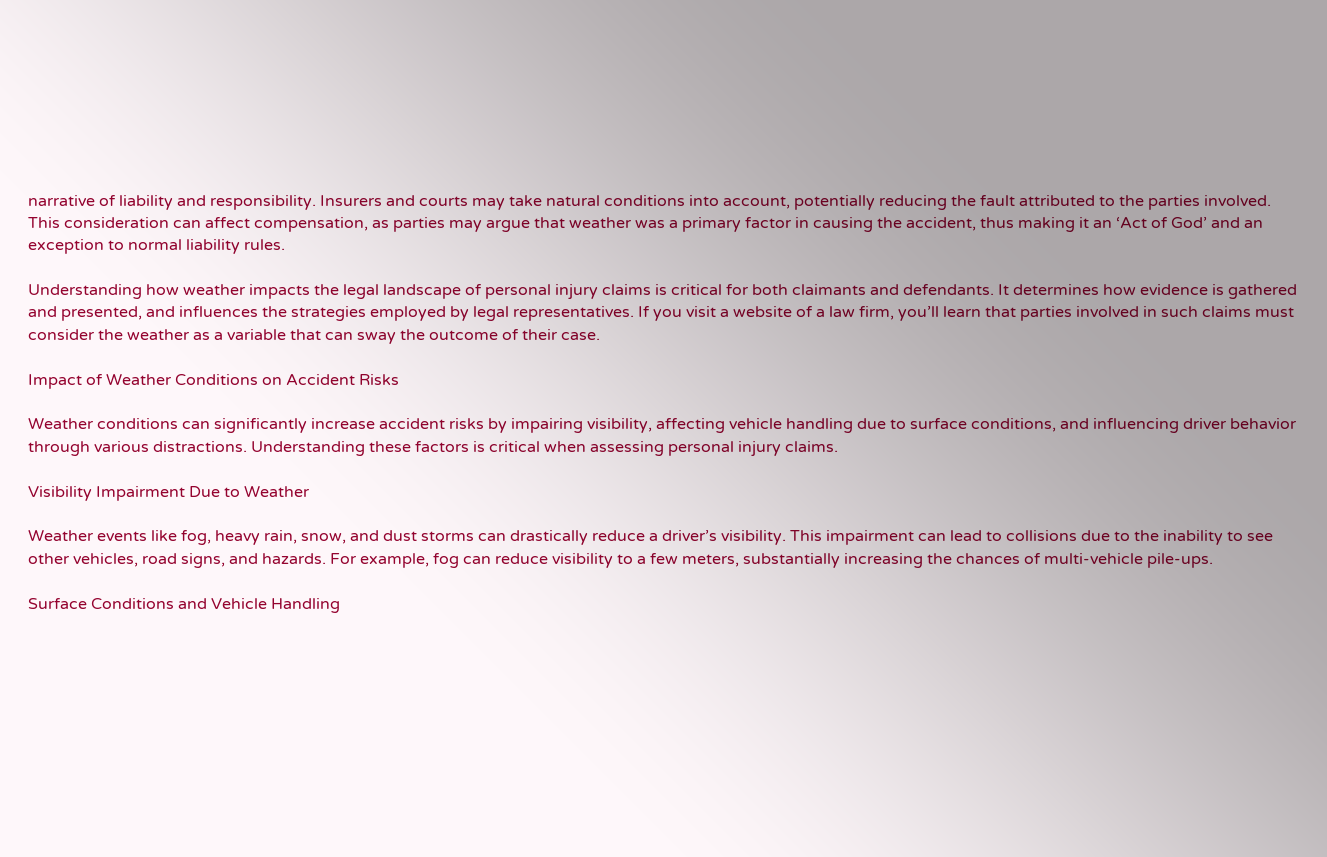narrative of liability and responsibility. Insurers and courts may take natural conditions into account, potentially reducing the fault attributed to the parties involved. This consideration can affect compensation, as parties may argue that weather was a primary factor in causing the accident, thus making it an ‘Act of God’ and an exception to normal liability rules.

Understanding how weather impacts the legal landscape of personal injury claims is critical for both claimants and defendants. It determines how evidence is gathered and presented, and influences the strategies employed by legal representatives. If you visit a website of a law firm, you’ll learn that parties involved in such claims must consider the weather as a variable that can sway the outcome of their case.

Impact of Weather Conditions on Accident Risks

Weather conditions can significantly increase accident risks by impairing visibility, affecting vehicle handling due to surface conditions, and influencing driver behavior through various distractions. Understanding these factors is critical when assessing personal injury claims.

Visibility Impairment Due to Weather

Weather events like fog, heavy rain, snow, and dust storms can drastically reduce a driver’s visibility. This impairment can lead to collisions due to the inability to see other vehicles, road signs, and hazards. For example, fog can reduce visibility to a few meters, substantially increasing the chances of multi-vehicle pile-ups.

Surface Conditions and Vehicle Handling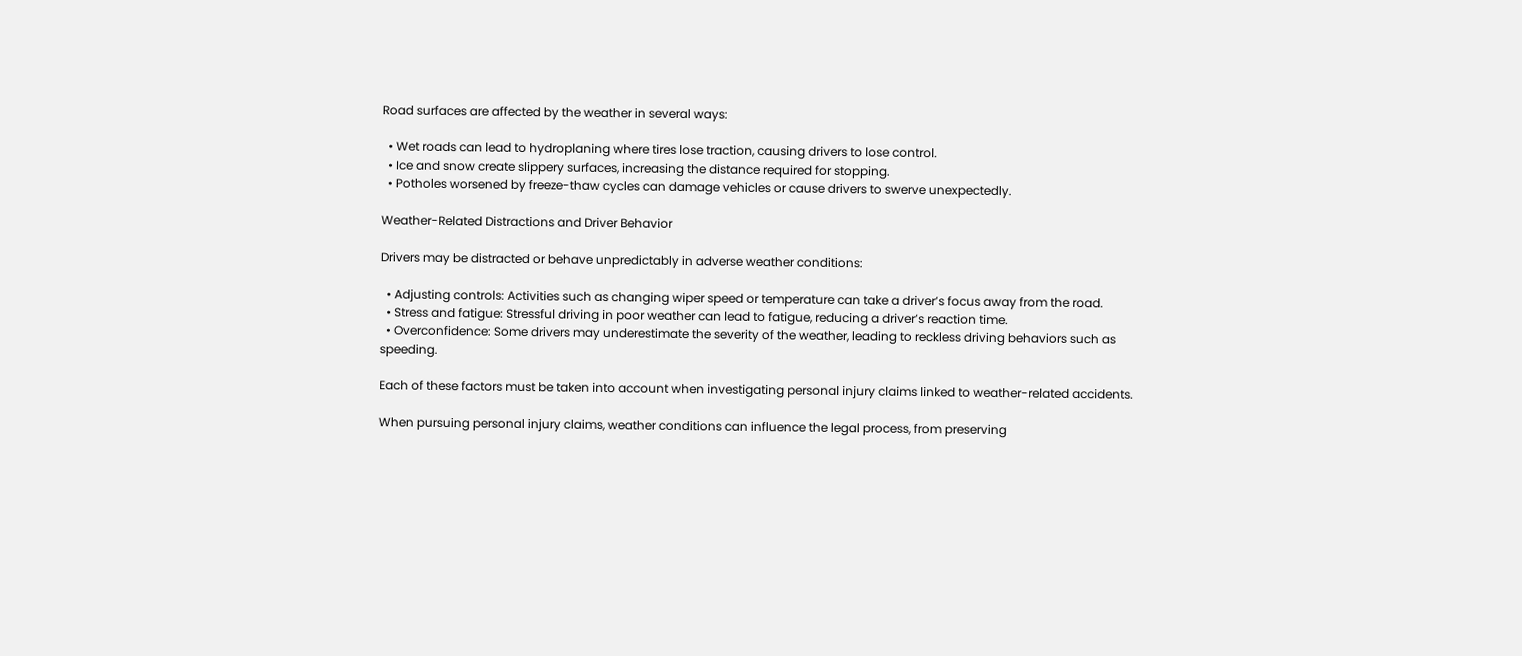Road surfaces are affected by the weather in several ways:

  • Wet roads can lead to hydroplaning where tires lose traction, causing drivers to lose control.
  • Ice and snow create slippery surfaces, increasing the distance required for stopping.
  • Potholes worsened by freeze-thaw cycles can damage vehicles or cause drivers to swerve unexpectedly.

Weather-Related Distractions and Driver Behavior

Drivers may be distracted or behave unpredictably in adverse weather conditions:

  • Adjusting controls: Activities such as changing wiper speed or temperature can take a driver’s focus away from the road.
  • Stress and fatigue: Stressful driving in poor weather can lead to fatigue, reducing a driver’s reaction time.
  • Overconfidence: Some drivers may underestimate the severity of the weather, leading to reckless driving behaviors such as speeding.

Each of these factors must be taken into account when investigating personal injury claims linked to weather-related accidents.

When pursuing personal injury claims, weather conditions can influence the legal process, from preserving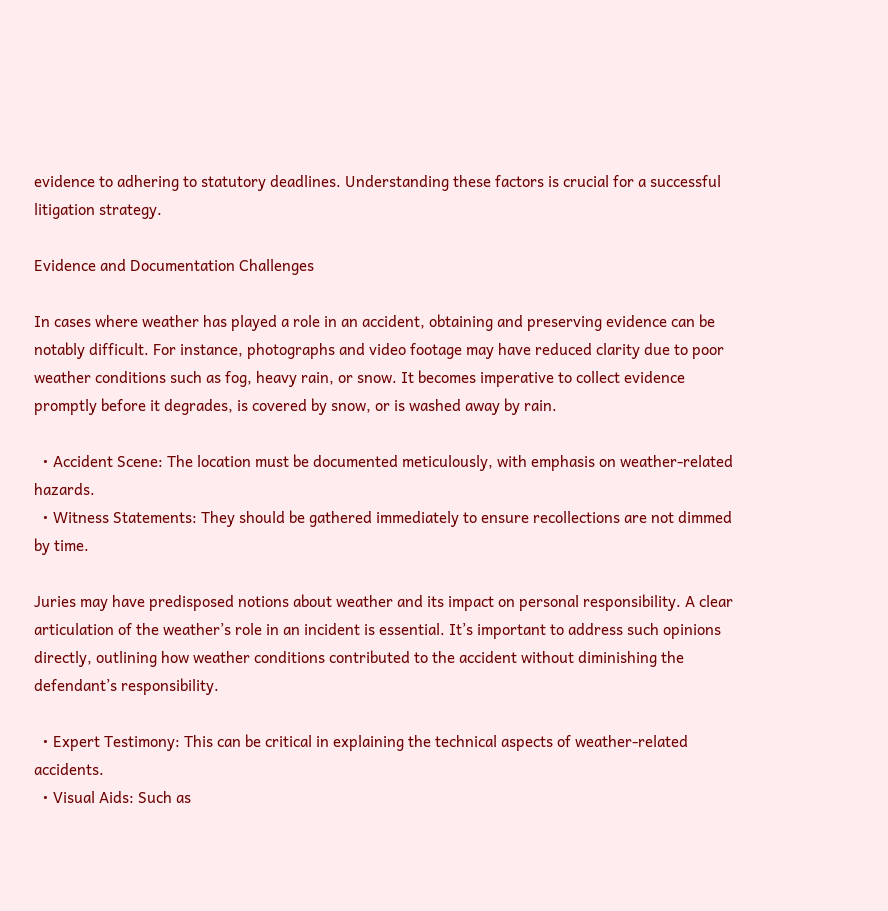evidence to adhering to statutory deadlines. Understanding these factors is crucial for a successful litigation strategy.

Evidence and Documentation Challenges

In cases where weather has played a role in an accident, obtaining and preserving evidence can be notably difficult. For instance, photographs and video footage may have reduced clarity due to poor weather conditions such as fog, heavy rain, or snow. It becomes imperative to collect evidence promptly before it degrades, is covered by snow, or is washed away by rain.

  • Accident Scene: The location must be documented meticulously, with emphasis on weather-related hazards.
  • Witness Statements: They should be gathered immediately to ensure recollections are not dimmed by time.

Juries may have predisposed notions about weather and its impact on personal responsibility. A clear articulation of the weather’s role in an incident is essential. It’s important to address such opinions directly, outlining how weather conditions contributed to the accident without diminishing the defendant’s responsibility.

  • Expert Testimony: This can be critical in explaining the technical aspects of weather-related accidents.
  • Visual Aids: Such as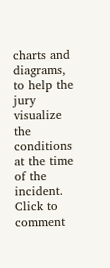charts and diagrams, to help the jury visualize the conditions at the time of the incident.
Click to comment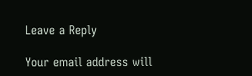Leave a Reply

Your email address will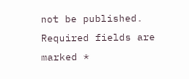not be published. Required fields are marked *